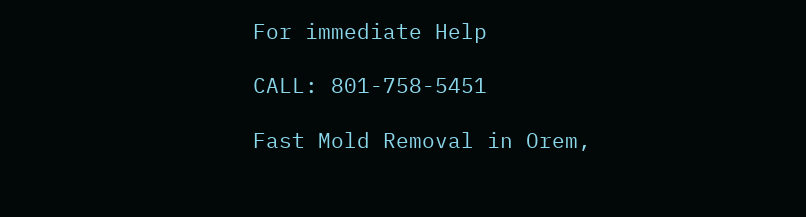For immediate Help

CALL: 801-758-5451

Fast Mold Removal in Orem,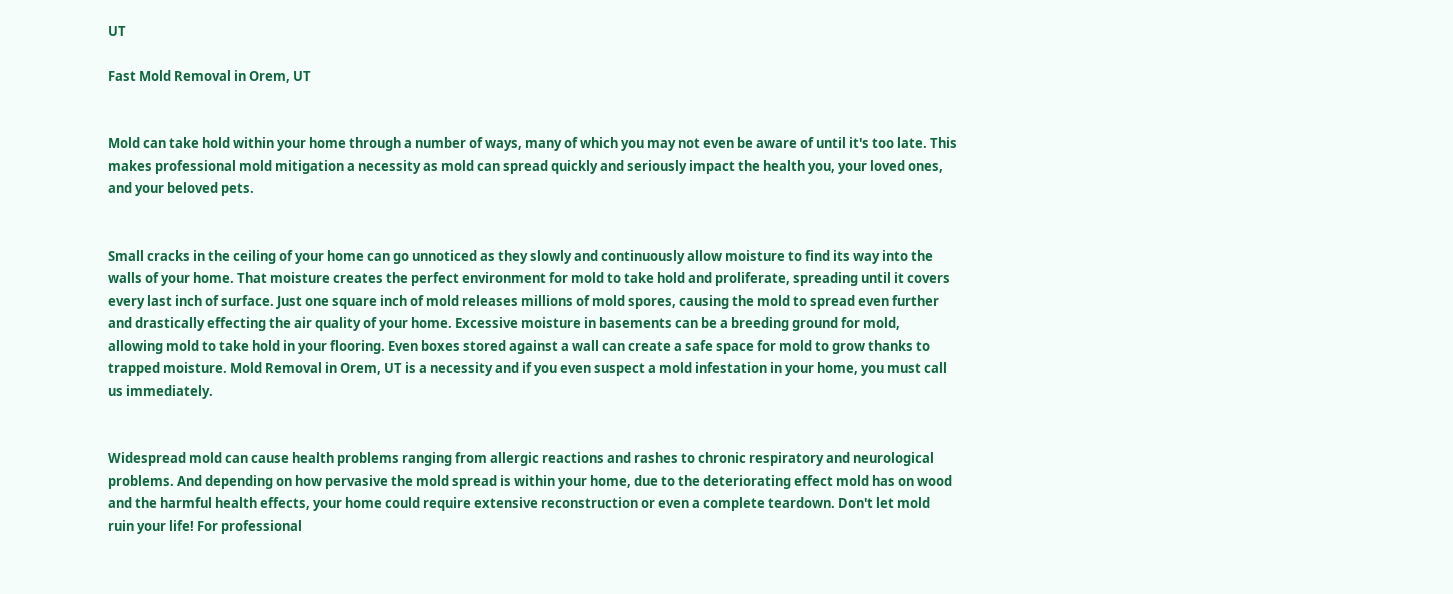UT

Fast Mold Removal in Orem, UT


Mold can take hold within your home through a number of ways, many of which you may not even be aware of until it's too late. This makes professional mold mitigation a necessity as mold can spread quickly and seriously impact the health you, your loved ones, and your beloved pets.


Small cracks in the ceiling of your home can go unnoticed as they slowly and continuously allow moisture to find its way into the walls of your home. That moisture creates the perfect environment for mold to take hold and proliferate, spreading until it covers every last inch of surface. Just one square inch of mold releases millions of mold spores, causing the mold to spread even further and drastically effecting the air quality of your home. Excessive moisture in basements can be a breeding ground for mold, allowing mold to take hold in your flooring. Even boxes stored against a wall can create a safe space for mold to grow thanks to trapped moisture. Mold Removal in Orem, UT is a necessity and if you even suspect a mold infestation in your home, you must call us immediately.


Widespread mold can cause health problems ranging from allergic reactions and rashes to chronic respiratory and neurological problems. And depending on how pervasive the mold spread is within your home, due to the deteriorating effect mold has on wood and the harmful health effects, your home could require extensive reconstruction or even a complete teardown. Don't let mold ruin your life! For professional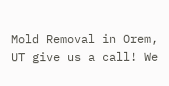Mold Removal in Orem, UT give us a call! We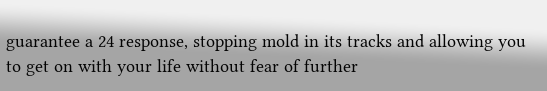guarantee a 24 response, stopping mold in its tracks and allowing you to get on with your life without fear of further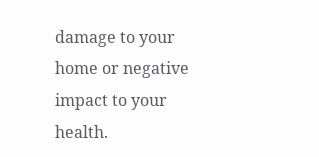damage to your home or negative impact to your health.